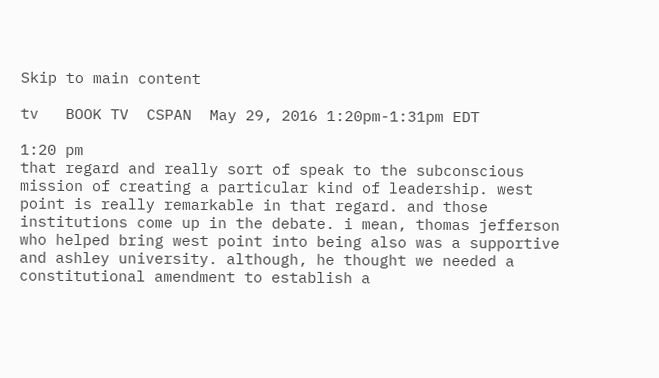Skip to main content

tv   BOOK TV  CSPAN  May 29, 2016 1:20pm-1:31pm EDT

1:20 pm
that regard and really sort of speak to the subconscious mission of creating a particular kind of leadership. west point is really remarkable in that regard. and those institutions come up in the debate. i mean, thomas jefferson who helped bring west point into being also was a supportive and ashley university. although, he thought we needed a constitutional amendment to establish a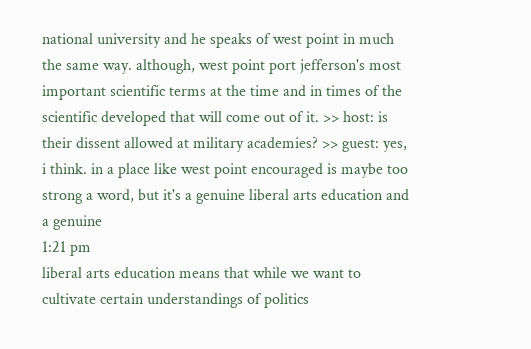national university and he speaks of west point in much the same way. although, west point port jefferson's most important scientific terms at the time and in times of the scientific developed that will come out of it. >> host: is their dissent allowed at military academies? >> guest: yes, i think. in a place like west point encouraged is maybe too strong a word, but it's a genuine liberal arts education and a genuine
1:21 pm
liberal arts education means that while we want to cultivate certain understandings of politics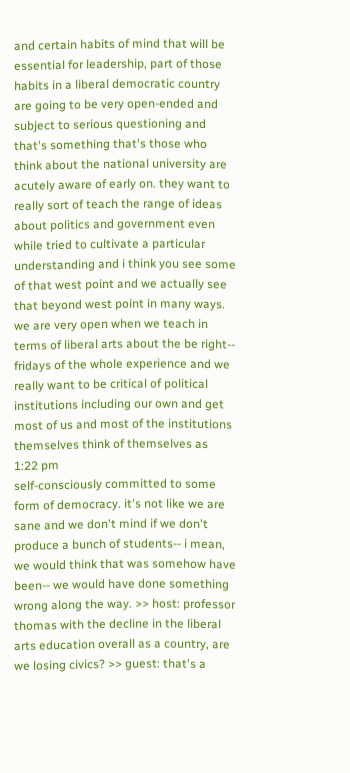and certain habits of mind that will be essential for leadership, part of those habits in a liberal democratic country are going to be very open-ended and subject to serious questioning and that's something that's those who think about the national university are acutely aware of early on. they want to really sort of teach the range of ideas about politics and government even while tried to cultivate a particular understanding and i think you see some of that west point and we actually see that beyond west point in many ways. we are very open when we teach in terms of liberal arts about the be right-- fridays of the whole experience and we really want to be critical of political institutions including our own and get most of us and most of the institutions themselves think of themselves as
1:22 pm
self-consciously committed to some form of democracy. it's not like we are sane and we don't mind if we don't produce a bunch of students-- i mean, we would think that was somehow have been-- we would have done something wrong along the way. >> host: professor thomas with the decline in the liberal arts education overall as a country, are we losing civics? >> guest: that's a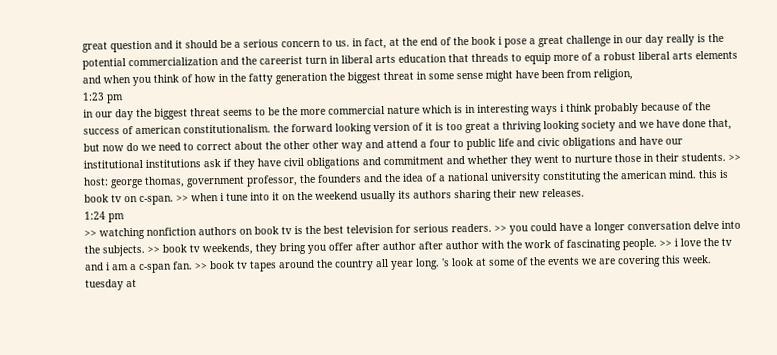great question and it should be a serious concern to us. in fact, at the end of the book i pose a great challenge in our day really is the potential commercialization and the careerist turn in liberal arts education that threads to equip more of a robust liberal arts elements and when you think of how in the fatty generation the biggest threat in some sense might have been from religion,
1:23 pm
in our day the biggest threat seems to be the more commercial nature which is in interesting ways i think probably because of the success of american constitutionalism. the forward looking version of it is too great a thriving looking society and we have done that, but now do we need to correct about the other other way and attend a four to public life and civic obligations and have our institutional institutions ask if they have civil obligations and commitment and whether they went to nurture those in their students. >> host: george thomas, government professor, the founders and the idea of a national university constituting the american mind. this is book tv on c-span. >> when i tune into it on the weekend usually its authors sharing their new releases.
1:24 pm
>> watching nonfiction authors on book tv is the best television for serious readers. >> you could have a longer conversation delve into the subjects. >> book tv weekends, they bring you offer after author after author with the work of fascinating people. >> i love the tv and i am a c-span fan. >> book tv tapes around the country all year long. 's look at some of the events we are covering this week. tuesday at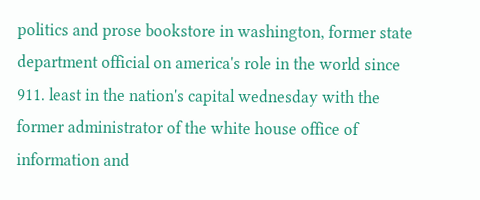politics and prose bookstore in washington, former state department official on america's role in the world since 911. least in the nation's capital wednesday with the former administrator of the white house office of information and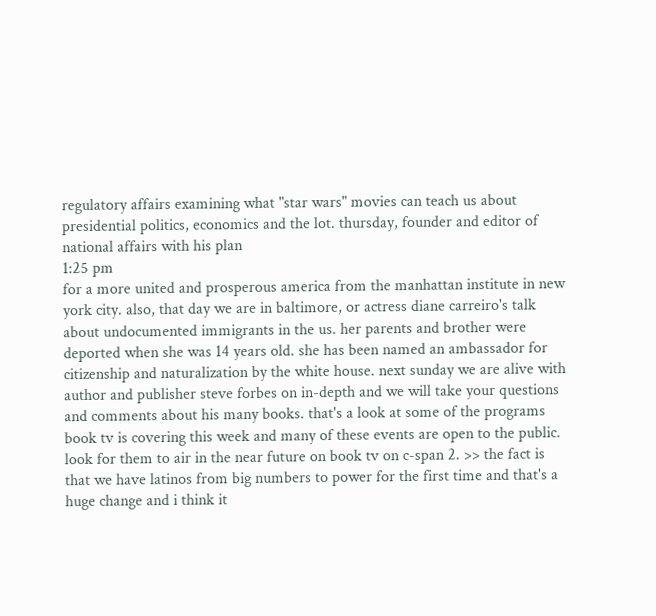regulatory affairs examining what "star wars" movies can teach us about presidential politics, economics and the lot. thursday, founder and editor of national affairs with his plan
1:25 pm
for a more united and prosperous america from the manhattan institute in new york city. also, that day we are in baltimore, or actress diane carreiro's talk about undocumented immigrants in the us. her parents and brother were deported when she was 14 years old. she has been named an ambassador for citizenship and naturalization by the white house. next sunday we are alive with author and publisher steve forbes on in-depth and we will take your questions and comments about his many books. that's a look at some of the programs book tv is covering this week and many of these events are open to the public. look for them to air in the near future on book tv on c-span 2. >> the fact is that we have latinos from big numbers to power for the first time and that's a huge change and i think it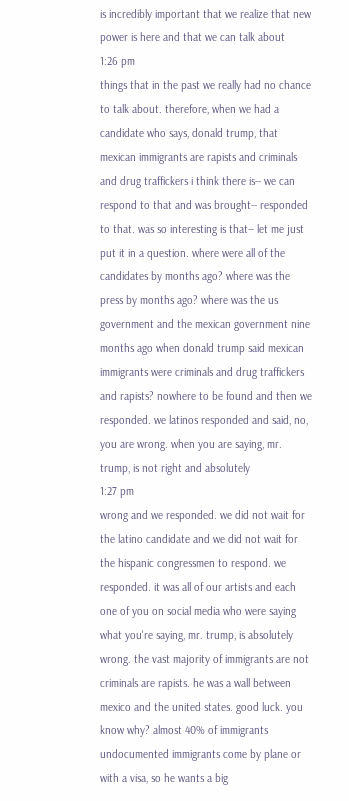is incredibly important that we realize that new power is here and that we can talk about
1:26 pm
things that in the past we really had no chance to talk about. therefore, when we had a candidate who says, donald trump, that mexican immigrants are rapists and criminals and drug traffickers i think there is-- we can respond to that and was brought-- responded to that. was so interesting is that-- let me just put it in a question. where were all of the candidates by months ago? where was the press by months ago? where was the us government and the mexican government nine months ago when donald trump said mexican immigrants were criminals and drug traffickers and rapists? nowhere to be found and then we responded. we latinos responded and said, no, you are wrong. when you are saying, mr. trump, is not right and absolutely
1:27 pm
wrong and we responded. we did not wait for the latino candidate and we did not wait for the hispanic congressmen to respond. we responded. it was all of our artists and each one of you on social media who were saying what you're saying, mr. trump, is absolutely wrong. the vast majority of immigrants are not criminals are rapists. he was a wall between mexico and the united states. good luck. you know why? almost 40% of immigrants undocumented immigrants come by plane or with a visa, so he wants a big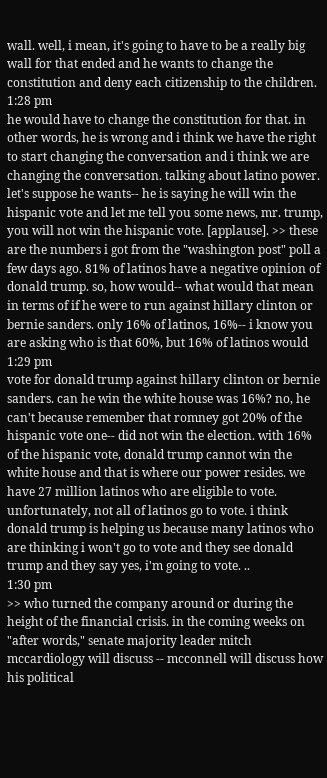wall. well, i mean, it's going to have to be a really big wall for that ended and he wants to change the constitution and deny each citizenship to the children.
1:28 pm
he would have to change the constitution for that. in other words, he is wrong and i think we have the right to start changing the conversation and i think we are changing the conversation. talking about latino power. let's suppose he wants-- he is saying he will win the hispanic vote and let me tell you some news, mr. trump, you will not win the hispanic vote. [applause]. >> these are the numbers i got from the "washington post" poll a few days ago. 81% of latinos have a negative opinion of donald trump. so, how would-- what would that mean in terms of if he were to run against hillary clinton or bernie sanders. only 16% of latinos, 16%-- i know you are asking who is that 60%, but 16% of latinos would
1:29 pm
vote for donald trump against hillary clinton or bernie sanders. can he win the white house was 16%? no, he can't because remember that romney got 20% of the hispanic vote one-- did not win the election. with 16% of the hispanic vote, donald trump cannot win the white house and that is where our power resides. we have 27 million latinos who are eligible to vote. unfortunately, not all of latinos go to vote. i think donald trump is helping us because many latinos who are thinking i won't go to vote and they see donald trump and they say yes, i'm going to vote. ..
1:30 pm
>> who turned the company around or during the height of the financial crisis. in the coming weeks on "after words," senate majority leader mitch mccardiology will discuss -- mcconnell will discuss how his political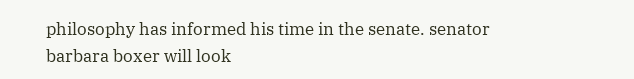philosophy has informed his time in the senate. senator barbara boxer will look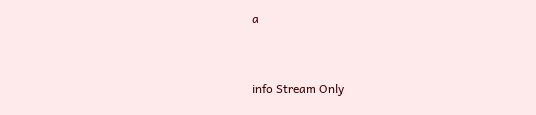a


info Stream Only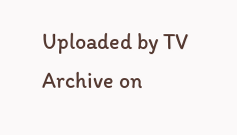Uploaded by TV Archive on